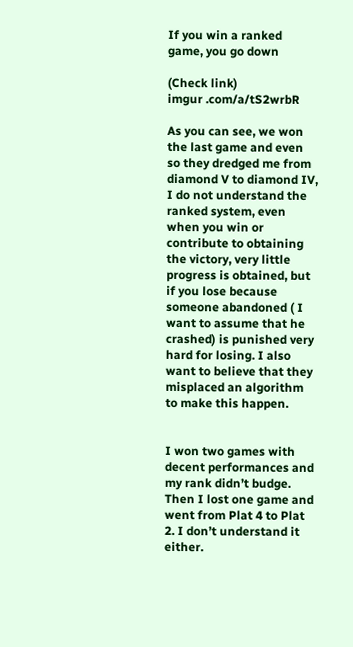If you win a ranked game, you go down

(Check link)
imgur .com/a/tS2wrbR

As you can see, we won the last game and even so they dredged me from diamond V to diamond IV, I do not understand the ranked system, even when you win or contribute to obtaining the victory, very little progress is obtained, but if you lose because someone abandoned ( I want to assume that he crashed) is punished very hard for losing. I also want to believe that they misplaced an algorithm to make this happen.


I won two games with decent performances and my rank didn’t budge. Then I lost one game and went from Plat 4 to Plat 2. I don’t understand it either.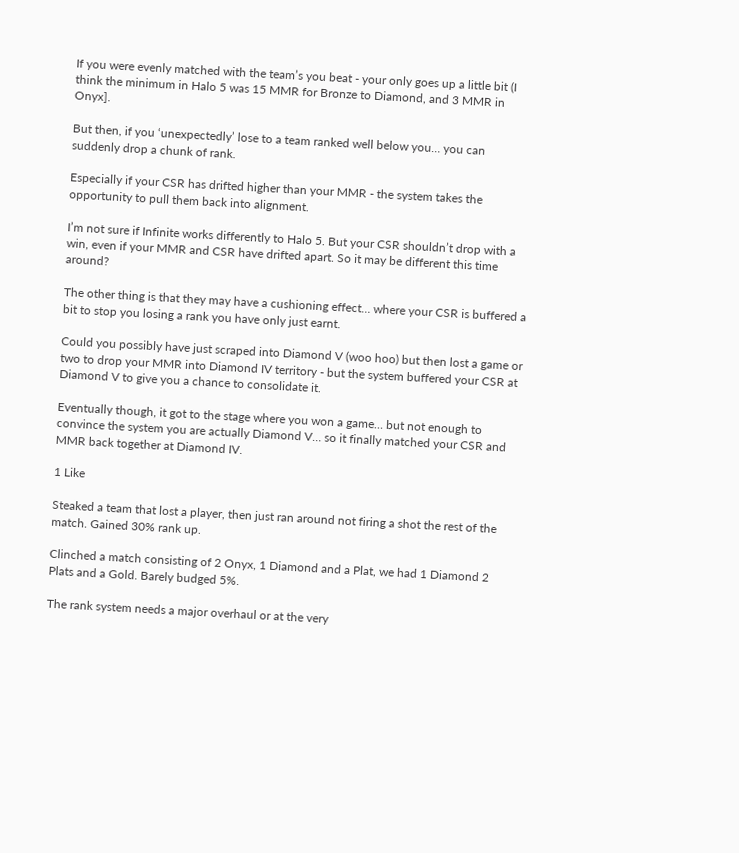If you were evenly matched with the team’s you beat - your only goes up a little bit (I think the minimum in Halo 5 was 15 MMR for Bronze to Diamond, and 3 MMR in Onyx].

But then, if you ‘unexpectedly’ lose to a team ranked well below you… you can suddenly drop a chunk of rank.

Especially if your CSR has drifted higher than your MMR - the system takes the opportunity to pull them back into alignment.

I’m not sure if Infinite works differently to Halo 5. But your CSR shouldn’t drop with a win, even if your MMR and CSR have drifted apart. So it may be different this time around?

The other thing is that they may have a cushioning effect… where your CSR is buffered a bit to stop you losing a rank you have only just earnt.

Could you possibly have just scraped into Diamond V (woo hoo) but then lost a game or two to drop your MMR into Diamond IV territory - but the system buffered your CSR at Diamond V to give you a chance to consolidate it.

Eventually though, it got to the stage where you won a game… but not enough to convince the system you are actually Diamond V… so it finally matched your CSR and MMR back together at Diamond IV.

1 Like

Steaked a team that lost a player, then just ran around not firing a shot the rest of the match. Gained 30% rank up.

Clinched a match consisting of 2 Onyx, 1 Diamond and a Plat, we had 1 Diamond 2 Plats and a Gold. Barely budged 5%.

The rank system needs a major overhaul or at the very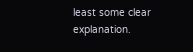least some clear explanation.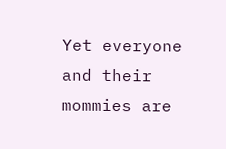Yet everyone and their mommies are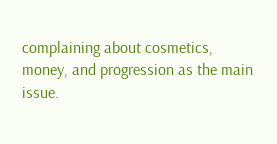complaining about cosmetics, money, and progression as the main issue.